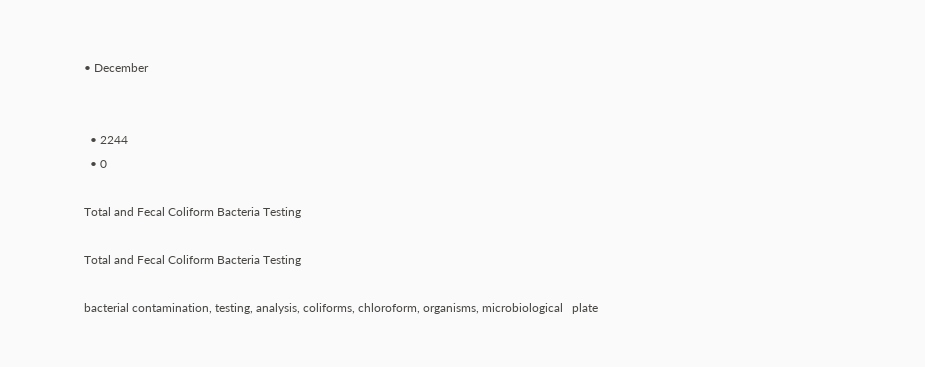• December


  • 2244
  • 0

Total and Fecal Coliform Bacteria Testing

Total and Fecal Coliform Bacteria Testing

bacterial contamination, testing, analysis, coliforms, chloroform, organisms, microbiological   plate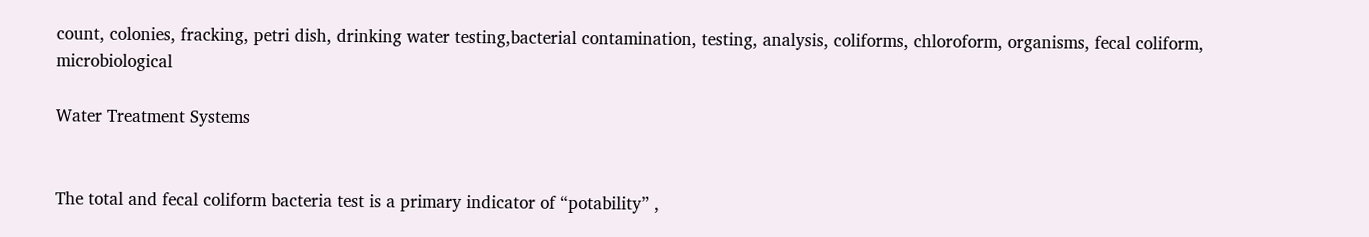count, colonies, fracking, petri dish, drinking water testing,bacterial contamination, testing, analysis, coliforms, chloroform, organisms, fecal coliform, microbiological

Water Treatment Systems


The total and fecal coliform bacteria test is a primary indicator of “potability” ,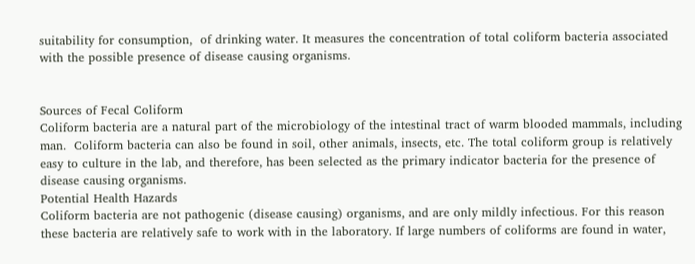suitability for consumption,  of drinking water. It measures the concentration of total coliform bacteria associated with the possible presence of disease causing organisms.


Sources of Fecal Coliform
Coliform bacteria are a natural part of the microbiology of the intestinal tract of warm blooded mammals, including man.  Coliform bacteria can also be found in soil, other animals, insects, etc. The total coliform group is relatively easy to culture in the lab, and therefore, has been selected as the primary indicator bacteria for the presence of disease causing organisms.
Potential Health Hazards
Coliform bacteria are not pathogenic (disease causing) organisms, and are only mildly infectious. For this reason these bacteria are relatively safe to work with in the laboratory. If large numbers of coliforms are found in water,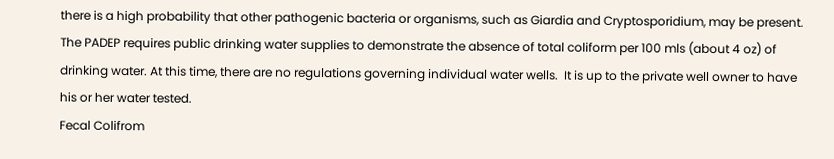there is a high probability that other pathogenic bacteria or organisms, such as Giardia and Cryptosporidium, may be present.   The PADEP requires public drinking water supplies to demonstrate the absence of total coliform per 100 mls (about 4 oz) of drinking water. At this time, there are no regulations governing individual water wells.  It is up to the private well owner to have his or her water tested.
Fecal Colifrom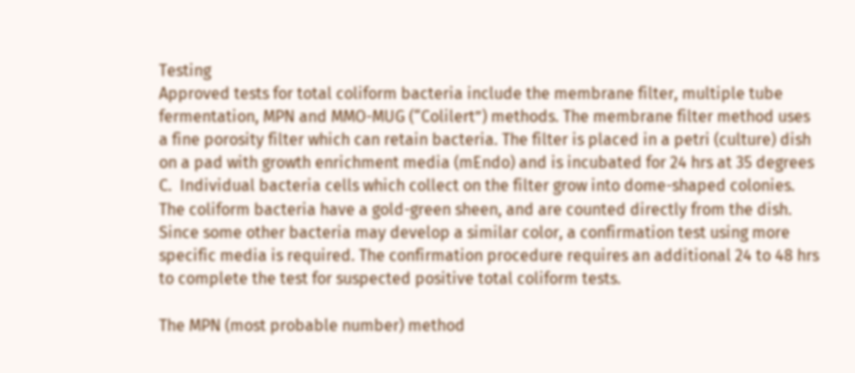Testing
Approved tests for total coliform bacteria include the membrane filter, multiple tube fermentation, MPN and MMO-MUG (“Colilert”) methods. The membrane filter method uses a fine porosity filter which can retain bacteria. The filter is placed in a petri (culture) dish on a pad with growth enrichment media (mEndo) and is incubated for 24 hrs at 35 degrees C.  Individual bacteria cells which collect on the filter grow into dome-shaped colonies. The coliform bacteria have a gold-green sheen, and are counted directly from the dish. Since some other bacteria may develop a similar color, a confirmation test using more specific media is required. The confirmation procedure requires an additional 24 to 48 hrs to complete the test for suspected positive total coliform tests.

The MPN (most probable number) method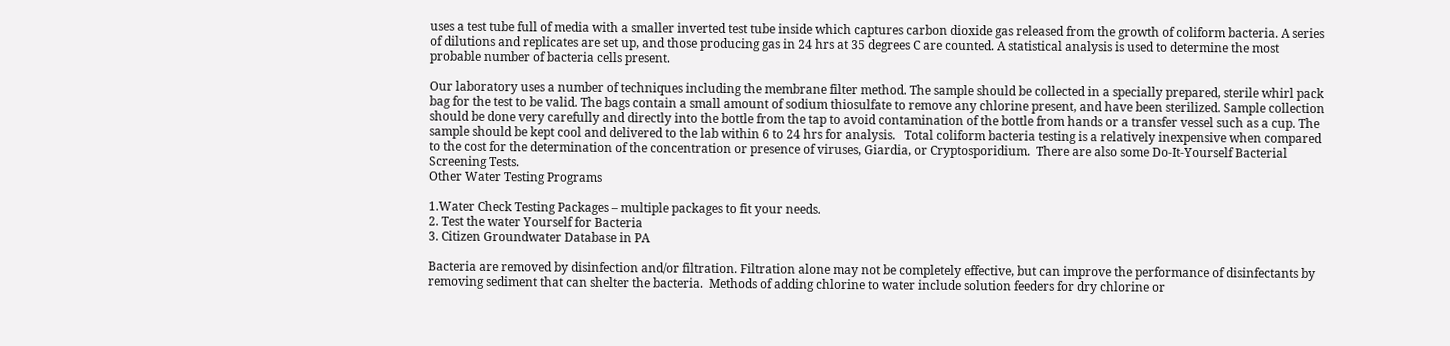uses a test tube full of media with a smaller inverted test tube inside which captures carbon dioxide gas released from the growth of coliform bacteria. A series of dilutions and replicates are set up, and those producing gas in 24 hrs at 35 degrees C are counted. A statistical analysis is used to determine the most probable number of bacteria cells present.

Our laboratory uses a number of techniques including the membrane filter method. The sample should be collected in a specially prepared, sterile whirl pack bag for the test to be valid. The bags contain a small amount of sodium thiosulfate to remove any chlorine present, and have been sterilized. Sample collection should be done very carefully and directly into the bottle from the tap to avoid contamination of the bottle from hands or a transfer vessel such as a cup. The sample should be kept cool and delivered to the lab within 6 to 24 hrs for analysis.   Total coliform bacteria testing is a relatively inexpensive when compared to the cost for the determination of the concentration or presence of viruses, Giardia, or Cryptosporidium.  There are also some Do-It-Yourself Bacterial Screening Tests.
Other Water Testing Programs

1.Water Check Testing Packages – multiple packages to fit your needs.
2. Test the water Yourself for Bacteria
3. Citizen Groundwater Database in PA

Bacteria are removed by disinfection and/or filtration. Filtration alone may not be completely effective, but can improve the performance of disinfectants by removing sediment that can shelter the bacteria.  Methods of adding chlorine to water include solution feeders for dry chlorine or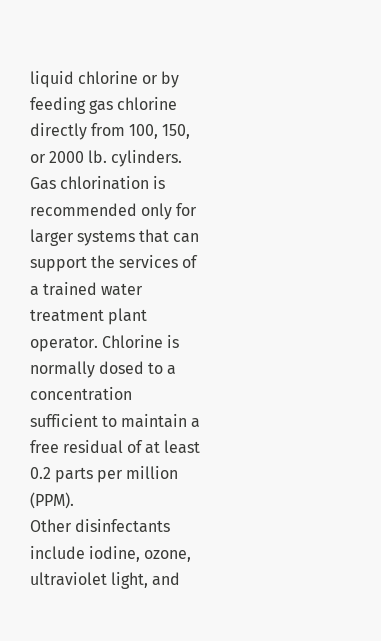liquid chlorine or by feeding gas chlorine directly from 100, 150, or 2000 lb. cylinders. Gas chlorination is recommended only for larger systems that can support the services of a trained water treatment plant operator. Chlorine is normally dosed to a concentration sufficient to maintain a free residual of at least 0.2 parts per million (PPM).
Other disinfectants include iodine, ozone, ultraviolet light, and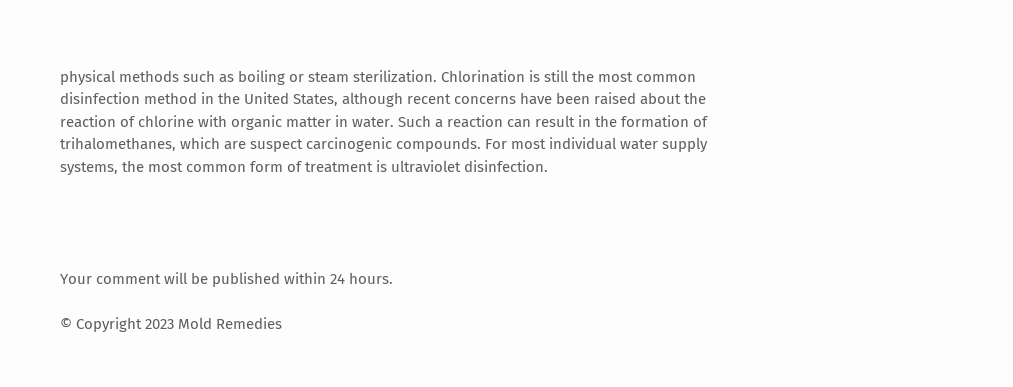physical methods such as boiling or steam sterilization. Chlorination is still the most common disinfection method in the United States, although recent concerns have been raised about the reaction of chlorine with organic matter in water. Such a reaction can result in the formation of trihalomethanes, which are suspect carcinogenic compounds. For most individual water supply systems, the most common form of treatment is ultraviolet disinfection.




Your comment will be published within 24 hours.

© Copyright 2023 Mold Remedies